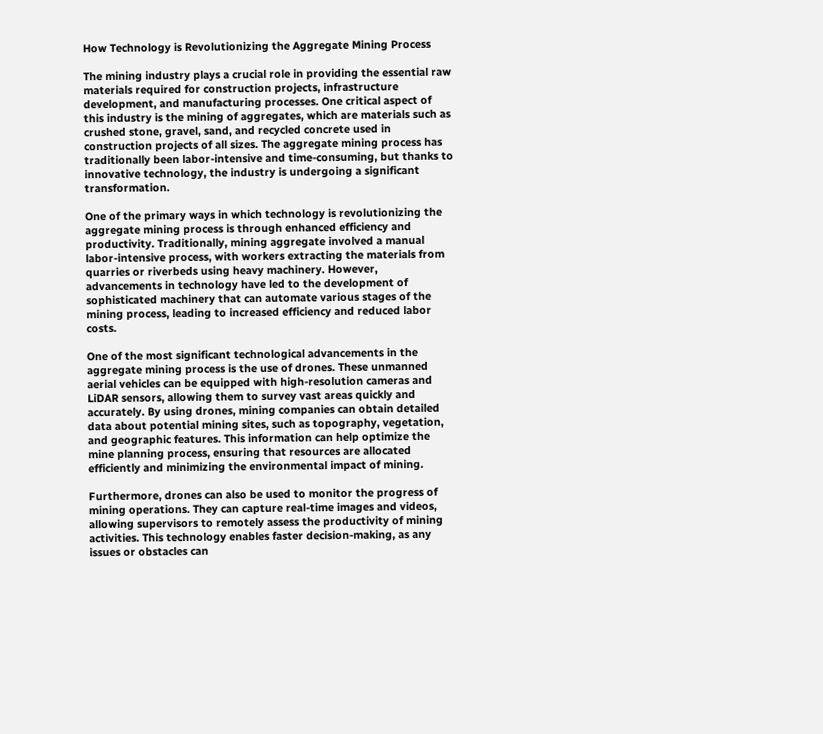How Technology is Revolutionizing the Aggregate Mining Process

The mining industry plays a crucial role in providing the essential raw materials required for construction projects, infrastructure development, and manufacturing processes. One critical aspect of this industry is the mining of aggregates, which are materials such as crushed stone, gravel, sand, and recycled concrete used in construction projects of all sizes. The aggregate mining process has traditionally been labor-intensive and time-consuming, but thanks to innovative technology, the industry is undergoing a significant transformation.

One of the primary ways in which technology is revolutionizing the aggregate mining process is through enhanced efficiency and productivity. Traditionally, mining aggregate involved a manual labor-intensive process, with workers extracting the materials from quarries or riverbeds using heavy machinery. However, advancements in technology have led to the development of sophisticated machinery that can automate various stages of the mining process, leading to increased efficiency and reduced labor costs.

One of the most significant technological advancements in the aggregate mining process is the use of drones. These unmanned aerial vehicles can be equipped with high-resolution cameras and LiDAR sensors, allowing them to survey vast areas quickly and accurately. By using drones, mining companies can obtain detailed data about potential mining sites, such as topography, vegetation, and geographic features. This information can help optimize the mine planning process, ensuring that resources are allocated efficiently and minimizing the environmental impact of mining.

Furthermore, drones can also be used to monitor the progress of mining operations. They can capture real-time images and videos, allowing supervisors to remotely assess the productivity of mining activities. This technology enables faster decision-making, as any issues or obstacles can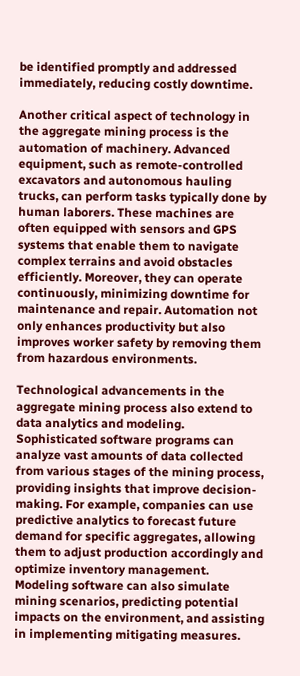be identified promptly and addressed immediately, reducing costly downtime.

Another critical aspect of technology in the aggregate mining process is the automation of machinery. Advanced equipment, such as remote-controlled excavators and autonomous hauling trucks, can perform tasks typically done by human laborers. These machines are often equipped with sensors and GPS systems that enable them to navigate complex terrains and avoid obstacles efficiently. Moreover, they can operate continuously, minimizing downtime for maintenance and repair. Automation not only enhances productivity but also improves worker safety by removing them from hazardous environments.

Technological advancements in the aggregate mining process also extend to data analytics and modeling. Sophisticated software programs can analyze vast amounts of data collected from various stages of the mining process, providing insights that improve decision-making. For example, companies can use predictive analytics to forecast future demand for specific aggregates, allowing them to adjust production accordingly and optimize inventory management. Modeling software can also simulate mining scenarios, predicting potential impacts on the environment, and assisting in implementing mitigating measures.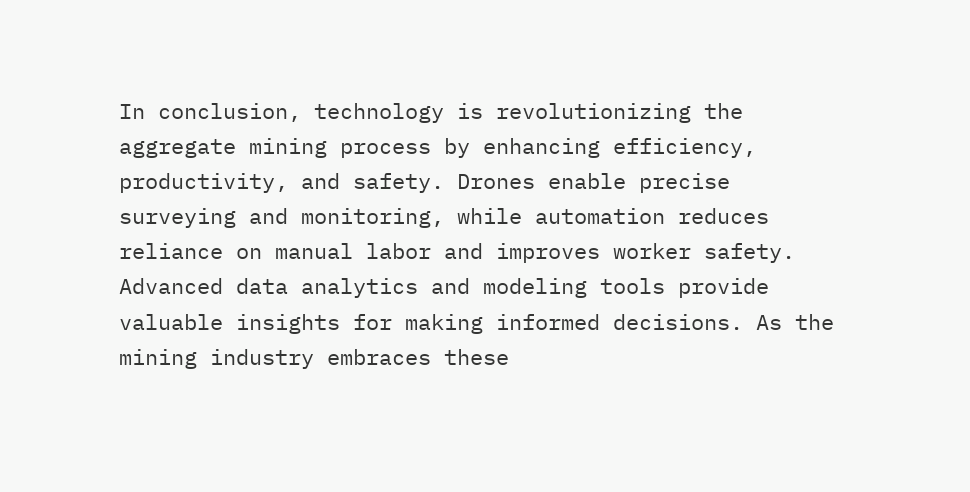In conclusion, technology is revolutionizing the aggregate mining process by enhancing efficiency, productivity, and safety. Drones enable precise surveying and monitoring, while automation reduces reliance on manual labor and improves worker safety. Advanced data analytics and modeling tools provide valuable insights for making informed decisions. As the mining industry embraces these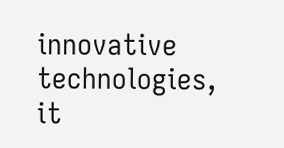innovative technologies, it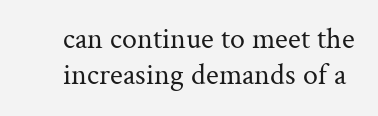can continue to meet the increasing demands of a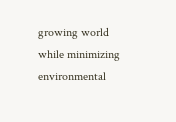growing world while minimizing environmental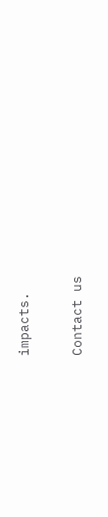impacts.

Contact us